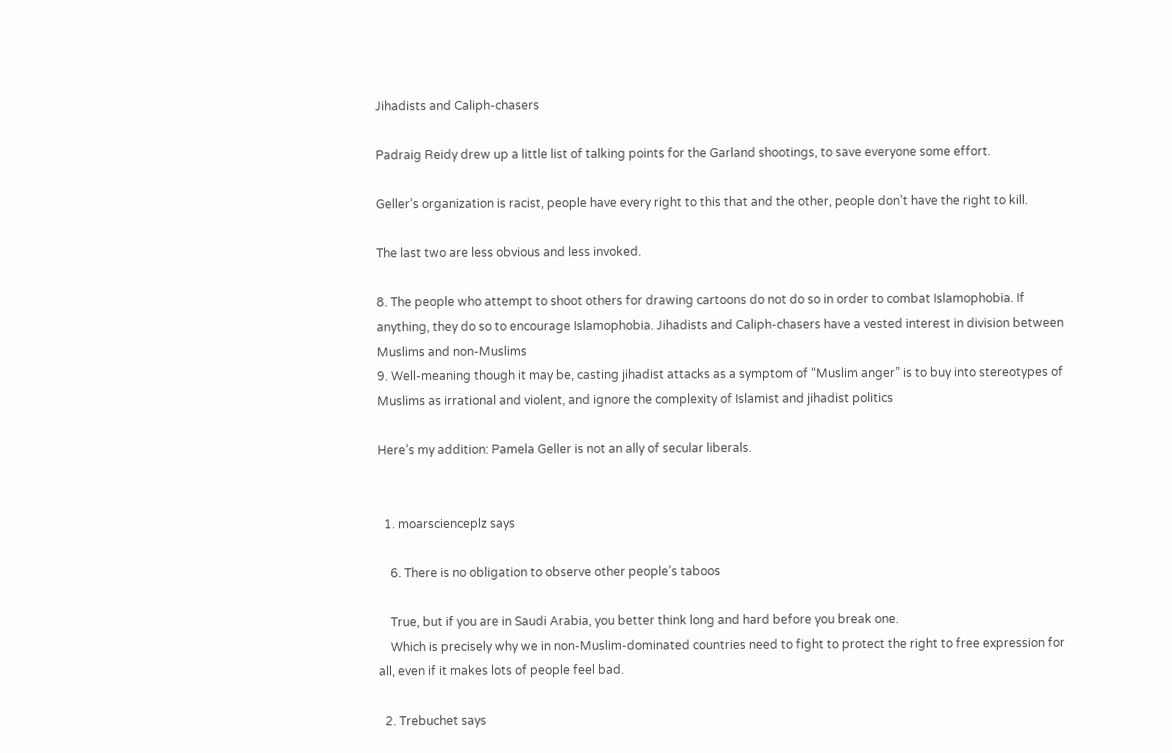Jihadists and Caliph-chasers

Padraig Reidy drew up a little list of talking points for the Garland shootings, to save everyone some effort.

Geller’s organization is racist, people have every right to this that and the other, people don’t have the right to kill.

The last two are less obvious and less invoked.

8. The people who attempt to shoot others for drawing cartoons do not do so in order to combat Islamophobia. If anything, they do so to encourage Islamophobia. Jihadists and Caliph-chasers have a vested interest in division between Muslims and non-Muslims
9. Well-meaning though it may be, casting jihadist attacks as a symptom of “Muslim anger” is to buy into stereotypes of Muslims as irrational and violent, and ignore the complexity of Islamist and jihadist politics

Here’s my addition: Pamela Geller is not an ally of secular liberals.


  1. moarscienceplz says

    6. There is no obligation to observe other people’s taboos

    True, but if you are in Saudi Arabia, you better think long and hard before you break one.
    Which is precisely why we in non-Muslim-dominated countries need to fight to protect the right to free expression for all, even if it makes lots of people feel bad.

  2. Trebuchet says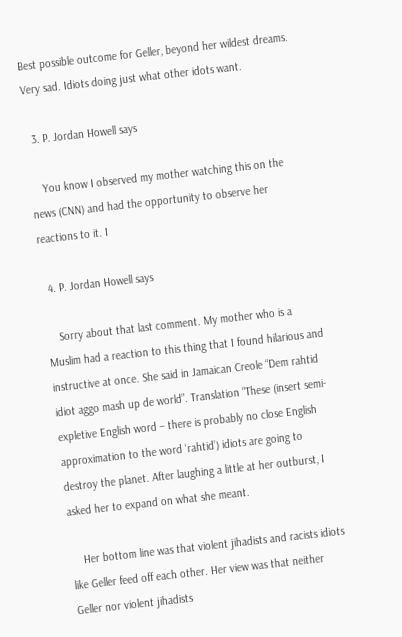Best possible outcome for Geller, beyond her wildest dreams. Very sad. Idiots doing just what other idots want.

  3. P. Jordan Howell says

    You know I observed my mother watching this on the news (CNN) and had the opportunity to observe her reactions to it. I

  4. P. Jordan Howell says

    Sorry about that last comment. My mother who is a Muslim had a reaction to this thing that I found hilarious and instructive at once. She said in Jamaican Creole “Dem rahtid idiot aggo mash up de world”. Translation “These (insert semi-expletive English word – there is probably no close English approximation to the word ‘rahtid’) idiots are going to destroy the planet. After laughing a little at her outburst, I asked her to expand on what she meant.

    Her bottom line was that violent jihadists and racists idiots like Geller feed off each other. Her view was that neither Geller nor violent jihadists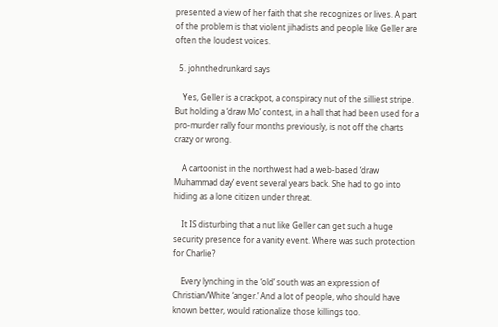presented a view of her faith that she recognizes or lives. A part of the problem is that violent jihadists and people like Geller are often the loudest voices.

  5. johnthedrunkard says

    Yes, Geller is a crackpot, a conspiracy nut of the silliest stripe. But holding a ‘draw Mo’ contest, in a hall that had been used for a pro-murder rally four months previously, is not off the charts crazy or wrong.

    A cartoonist in the northwest had a web-based ‘draw Muhammad day’ event several years back. She had to go into hiding as a lone citizen under threat.

    It IS disturbing that a nut like Geller can get such a huge security presence for a vanity event. Where was such protection for Charlie?

    Every lynching in the ‘old’ south was an expression of Christian/White ‘anger.’ And a lot of people, who should have known better, would rationalize those killings too.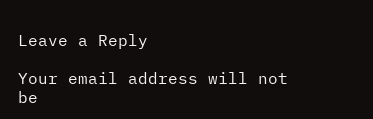Leave a Reply

Your email address will not be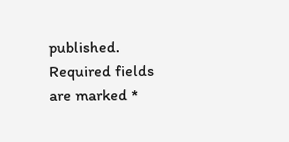published. Required fields are marked *